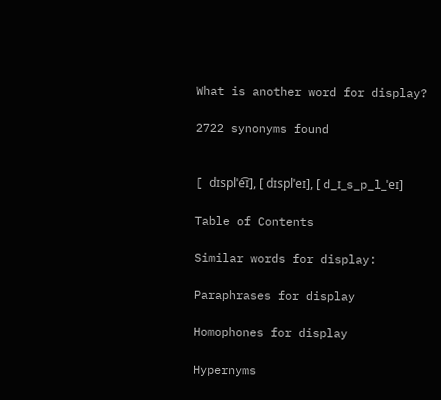What is another word for display?

2722 synonyms found


[ dɪsplˈe͡ɪ], [ dɪsplˈeɪ], [ d_ɪ_s_p_l_ˈeɪ]

Table of Contents

Similar words for display:

Paraphrases for display

Homophones for display

Hypernyms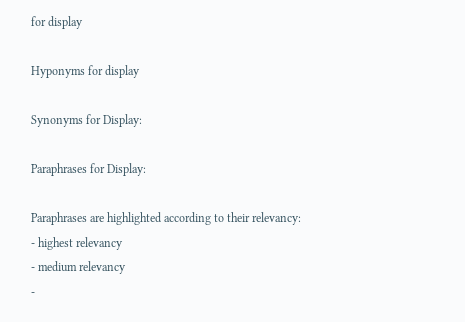for display

Hyponyms for display

Synonyms for Display:

Paraphrases for Display:

Paraphrases are highlighted according to their relevancy:
- highest relevancy
- medium relevancy
-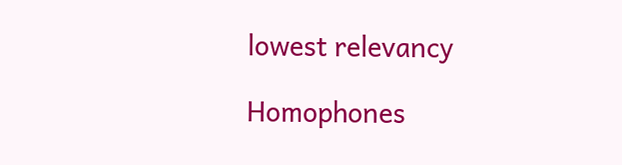lowest relevancy

Homophones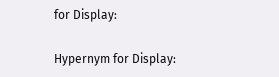for Display:

Hypernym for Display: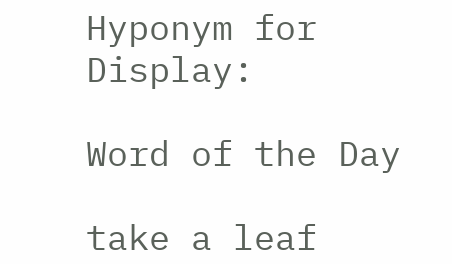Hyponym for Display:

Word of the Day

take a leaf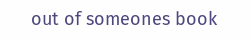out of someones book